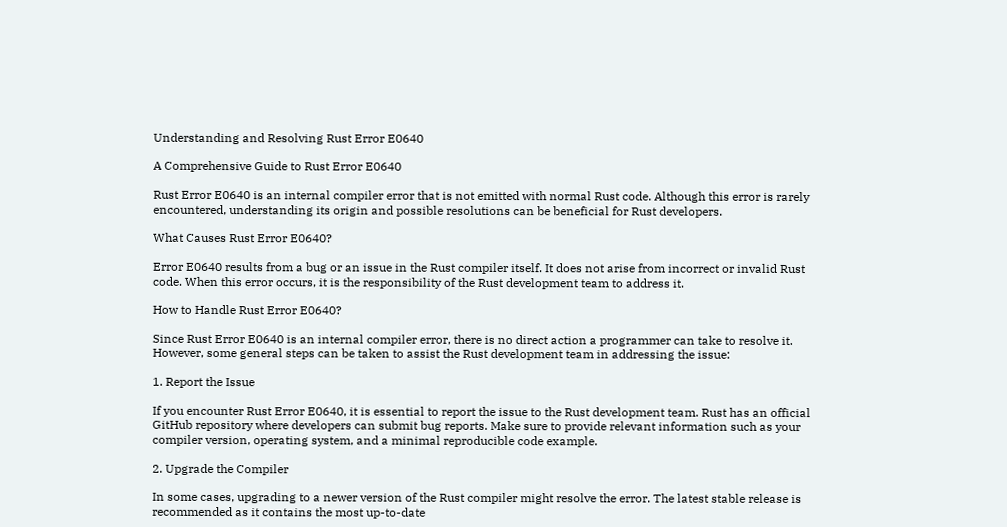Understanding and Resolving Rust Error E0640

A Comprehensive Guide to Rust Error E0640

Rust Error E0640 is an internal compiler error that is not emitted with normal Rust code. Although this error is rarely encountered, understanding its origin and possible resolutions can be beneficial for Rust developers.

What Causes Rust Error E0640?

Error E0640 results from a bug or an issue in the Rust compiler itself. It does not arise from incorrect or invalid Rust code. When this error occurs, it is the responsibility of the Rust development team to address it.

How to Handle Rust Error E0640?

Since Rust Error E0640 is an internal compiler error, there is no direct action a programmer can take to resolve it. However, some general steps can be taken to assist the Rust development team in addressing the issue:

1. Report the Issue

If you encounter Rust Error E0640, it is essential to report the issue to the Rust development team. Rust has an official GitHub repository where developers can submit bug reports. Make sure to provide relevant information such as your compiler version, operating system, and a minimal reproducible code example.

2. Upgrade the Compiler

In some cases, upgrading to a newer version of the Rust compiler might resolve the error. The latest stable release is recommended as it contains the most up-to-date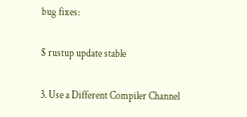bug fixes:

$ rustup update stable

3. Use a Different Compiler Channel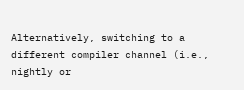Alternatively, switching to a different compiler channel (i.e., nightly or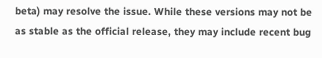beta) may resolve the issue. While these versions may not be as stable as the official release, they may include recent bug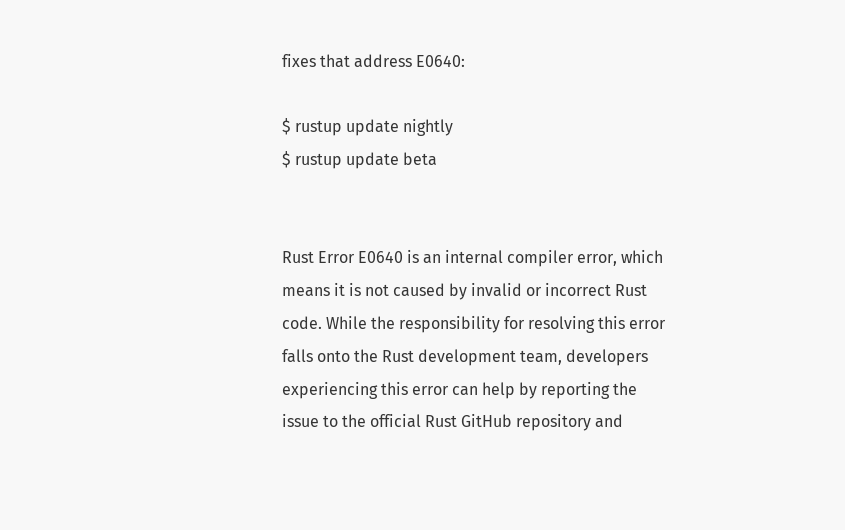fixes that address E0640:

$ rustup update nightly
$ rustup update beta


Rust Error E0640 is an internal compiler error, which means it is not caused by invalid or incorrect Rust code. While the responsibility for resolving this error falls onto the Rust development team, developers experiencing this error can help by reporting the issue to the official Rust GitHub repository and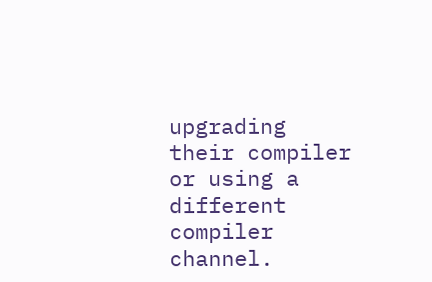upgrading their compiler or using a different compiler channel.